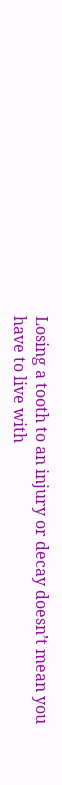Losing a tooth to an injury or decay doesn’t mean you have to live with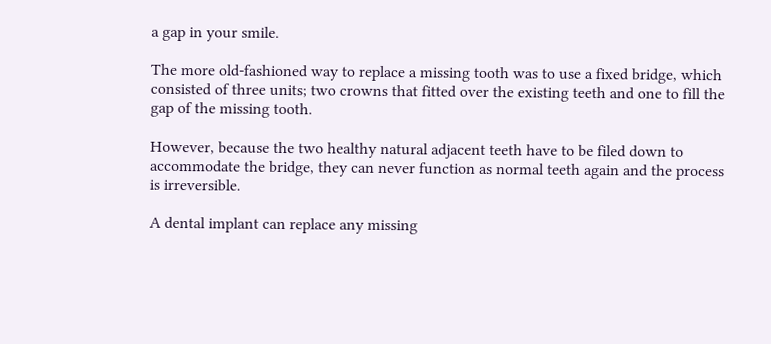a gap in your smile.

The more old-fashioned way to replace a missing tooth was to use a fixed bridge, which consisted of three units; two crowns that fitted over the existing teeth and one to fill the gap of the missing tooth.

However, because the two healthy natural adjacent teeth have to be filed down to accommodate the bridge, they can never function as normal teeth again and the process is irreversible.

A dental implant can replace any missing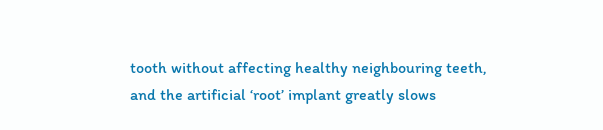tooth without affecting healthy neighbouring teeth, and the artificial ‘root’ implant greatly slows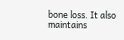bone loss. It also maintains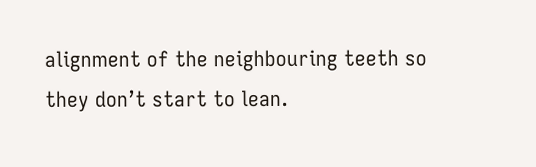alignment of the neighbouring teeth so they don’t start to lean.